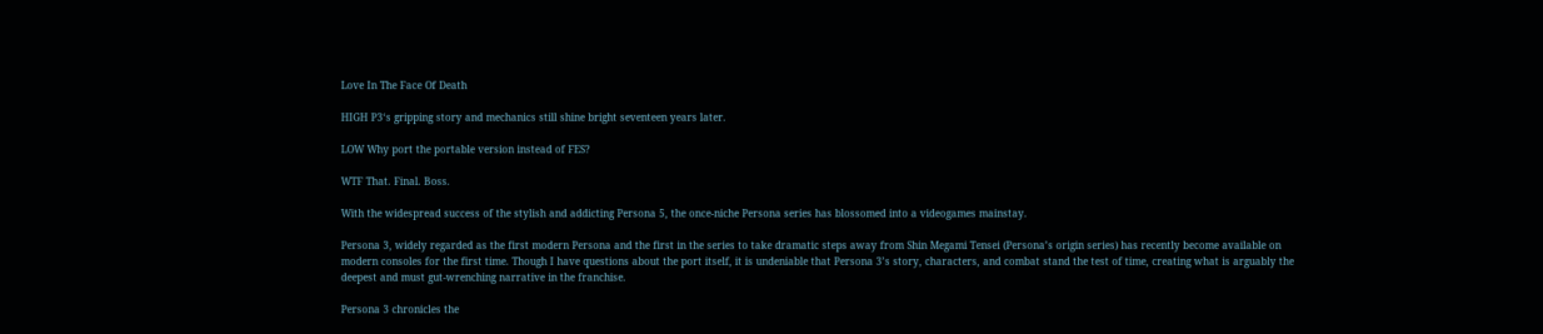Love In The Face Of Death

HIGH P3‘s gripping story and mechanics still shine bright seventeen years later.

LOW Why port the portable version instead of FES?

WTF That. Final. Boss.

With the widespread success of the stylish and addicting Persona 5, the once-niche Persona series has blossomed into a videogames mainstay.

Persona 3, widely regarded as the first modern Persona and the first in the series to take dramatic steps away from Shin Megami Tensei (Persona’s origin series) has recently become available on modern consoles for the first time. Though I have questions about the port itself, it is undeniable that Persona 3’s story, characters, and combat stand the test of time, creating what is arguably the deepest and must gut-wrenching narrative in the franchise.

Persona 3 chronicles the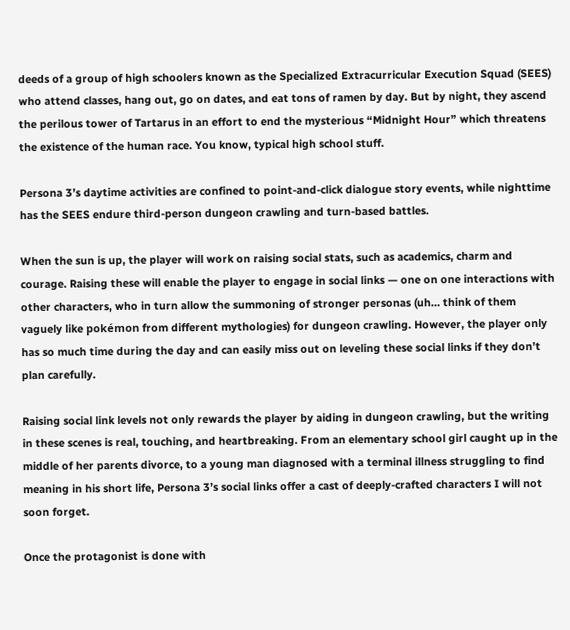deeds of a group of high schoolers known as the Specialized Extracurricular Execution Squad (SEES) who attend classes, hang out, go on dates, and eat tons of ramen by day. But by night, they ascend the perilous tower of Tartarus in an effort to end the mysterious “Midnight Hour” which threatens the existence of the human race. You know, typical high school stuff.

Persona 3’s daytime activities are confined to point-and-click dialogue story events, while nighttime has the SEES endure third-person dungeon crawling and turn-based battles.

When the sun is up, the player will work on raising social stats, such as academics, charm and courage. Raising these will enable the player to engage in social links — one on one interactions with other characters, who in turn allow the summoning of stronger personas (uh… think of them vaguely like pokémon from different mythologies) for dungeon crawling. However, the player only has so much time during the day and can easily miss out on leveling these social links if they don’t plan carefully.

Raising social link levels not only rewards the player by aiding in dungeon crawling, but the writing in these scenes is real, touching, and heartbreaking. From an elementary school girl caught up in the middle of her parents divorce, to a young man diagnosed with a terminal illness struggling to find meaning in his short life, Persona 3’s social links offer a cast of deeply-crafted characters I will not soon forget.

Once the protagonist is done with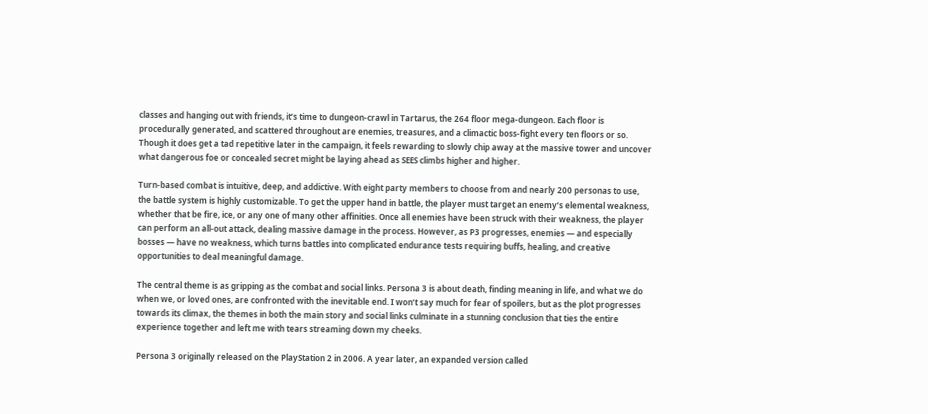classes and hanging out with friends, it’s time to dungeon-crawl in Tartarus, the 264 floor mega-dungeon. Each floor is procedurally generated, and scattered throughout are enemies, treasures, and a climactic boss-fight every ten floors or so. Though it does get a tad repetitive later in the campaign, it feels rewarding to slowly chip away at the massive tower and uncover what dangerous foe or concealed secret might be laying ahead as SEES climbs higher and higher.

Turn-based combat is intuitive, deep, and addictive. With eight party members to choose from and nearly 200 personas to use, the battle system is highly customizable. To get the upper hand in battle, the player must target an enemy’s elemental weakness, whether that be fire, ice, or any one of many other affinities. Once all enemies have been struck with their weakness, the player can perform an all-out attack, dealing massive damage in the process. However, as P3 progresses, enemies — and especially bosses — have no weakness, which turns battles into complicated endurance tests requiring buffs, healing, and creative opportunities to deal meaningful damage.

The central theme is as gripping as the combat and social links. Persona 3 is about death, finding meaning in life, and what we do when we, or loved ones, are confronted with the inevitable end. I won’t say much for fear of spoilers, but as the plot progresses towards its climax, the themes in both the main story and social links culminate in a stunning conclusion that ties the entire experience together and left me with tears streaming down my cheeks.

Persona 3 originally released on the PlayStation 2 in 2006. A year later, an expanded version called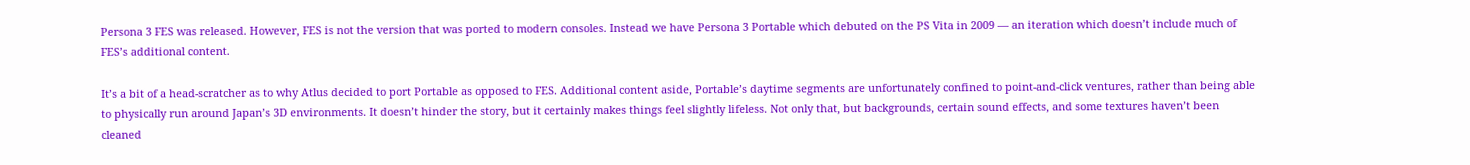Persona 3 FES was released. However, FES is not the version that was ported to modern consoles. Instead we have Persona 3 Portable which debuted on the PS Vita in 2009 — an iteration which doesn’t include much of FES’s additional content.

It’s a bit of a head-scratcher as to why Atlus decided to port Portable as opposed to FES. Additional content aside, Portable’s daytime segments are unfortunately confined to point-and-click ventures, rather than being able to physically run around Japan’s 3D environments. It doesn’t hinder the story, but it certainly makes things feel slightly lifeless. Not only that, but backgrounds, certain sound effects, and some textures haven’t been cleaned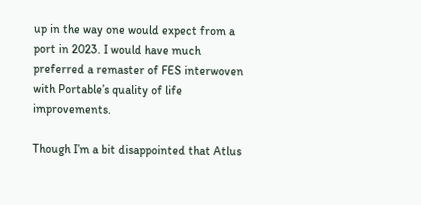up in the way one would expect from a port in 2023. I would have much preferred a remaster of FES interwoven with Portable’s quality of life improvements.

Though I’m a bit disappointed that Atlus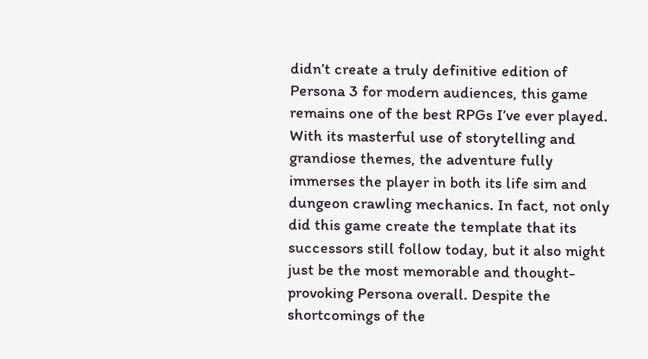didn’t create a truly definitive edition of Persona 3 for modern audiences, this game remains one of the best RPGs I’ve ever played. With its masterful use of storytelling and grandiose themes, the adventure fully immerses the player in both its life sim and dungeon crawling mechanics. In fact, not only did this game create the template that its successors still follow today, but it also might just be the most memorable and thought-provoking Persona overall. Despite the shortcomings of the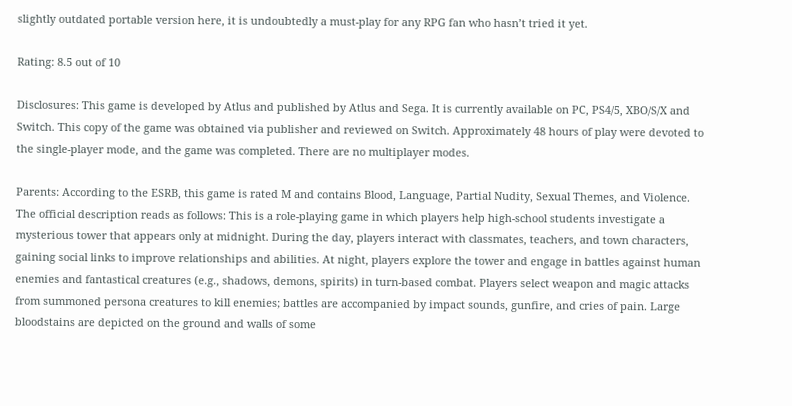slightly outdated portable version here, it is undoubtedly a must-play for any RPG fan who hasn’t tried it yet.

Rating: 8.5 out of 10

Disclosures: This game is developed by Atlus and published by Atlus and Sega. It is currently available on PC, PS4/5, XBO/S/X and Switch. This copy of the game was obtained via publisher and reviewed on Switch. Approximately 48 hours of play were devoted to the single-player mode, and the game was completed. There are no multiplayer modes.

Parents: According to the ESRB, this game is rated M and contains Blood, Language, Partial Nudity, Sexual Themes, and Violence. The official description reads as follows: This is a role-playing game in which players help high-school students investigate a mysterious tower that appears only at midnight. During the day, players interact with classmates, teachers, and town characters, gaining social links to improve relationships and abilities. At night, players explore the tower and engage in battles against human enemies and fantastical creatures (e.g., shadows, demons, spirits) in turn-based combat. Players select weapon and magic attacks from summoned persona creatures to kill enemies; battles are accompanied by impact sounds, gunfire, and cries of pain. Large bloodstains are depicted on the ground and walls of some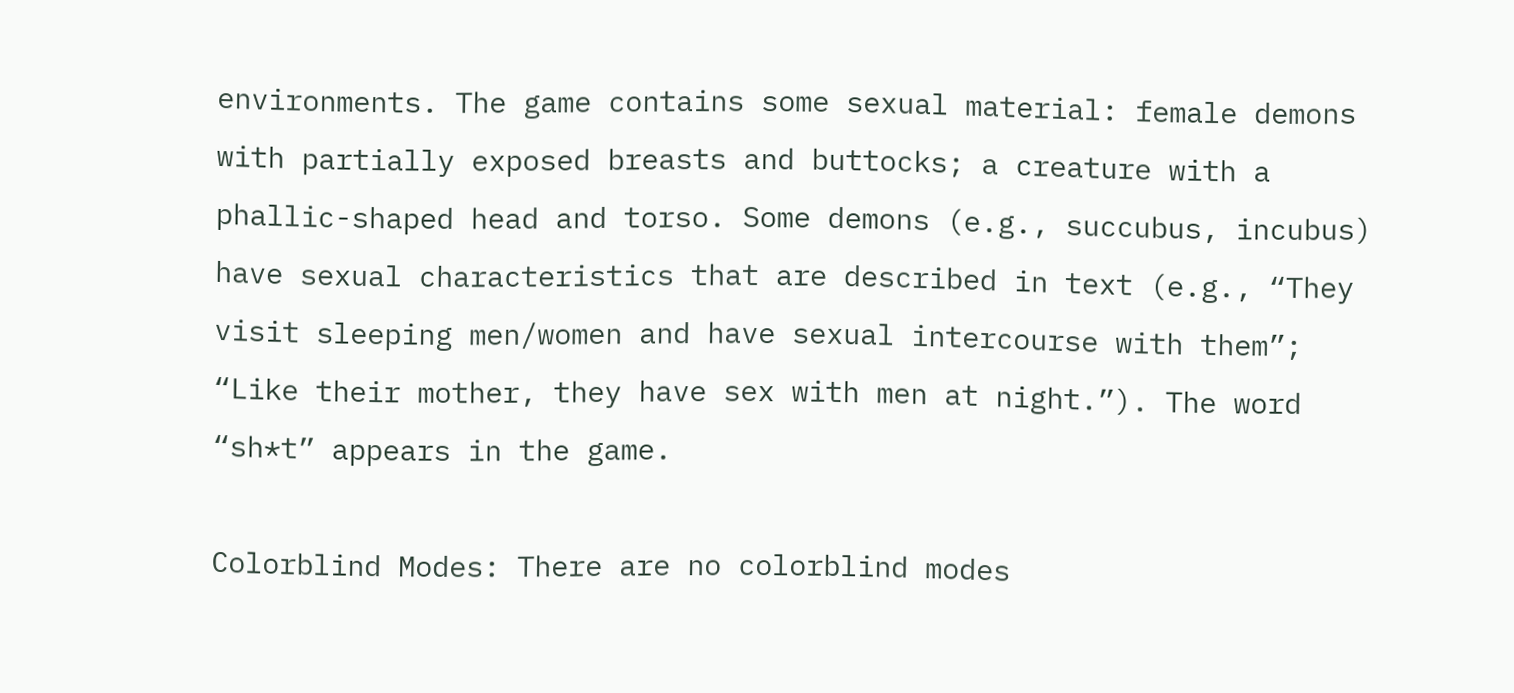environments. The game contains some sexual material: female demons with partially exposed breasts and buttocks; a creature with a phallic-shaped head and torso. Some demons (e.g., succubus, incubus) have sexual characteristics that are described in text (e.g., “They visit sleeping men/women and have sexual intercourse with them”; “Like their mother, they have sex with men at night.”). The word “sh*t” appears in the game.

Colorblind Modes: There are no colorblind modes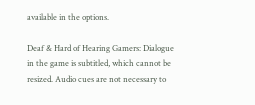available in the options.

Deaf & Hard of Hearing Gamers: Dialogue in the game is subtitled, which cannot be resized. Audio cues are not necessary to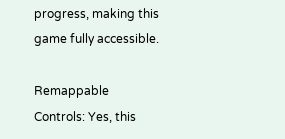progress, making this game fully accessible.

Remappable Controls: Yes, this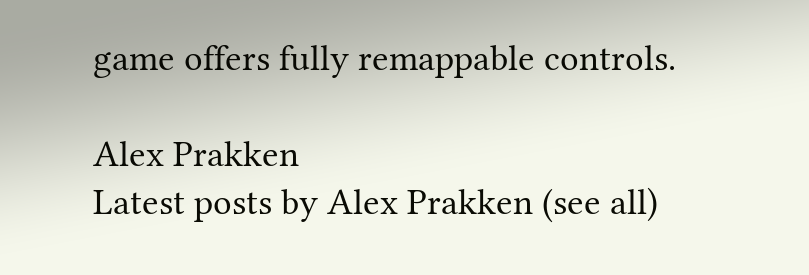game offers fully remappable controls.

Alex Prakken
Latest posts by Alex Prakken (see all)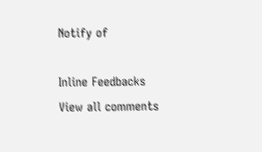Notify of

Inline Feedbacks
View all comments